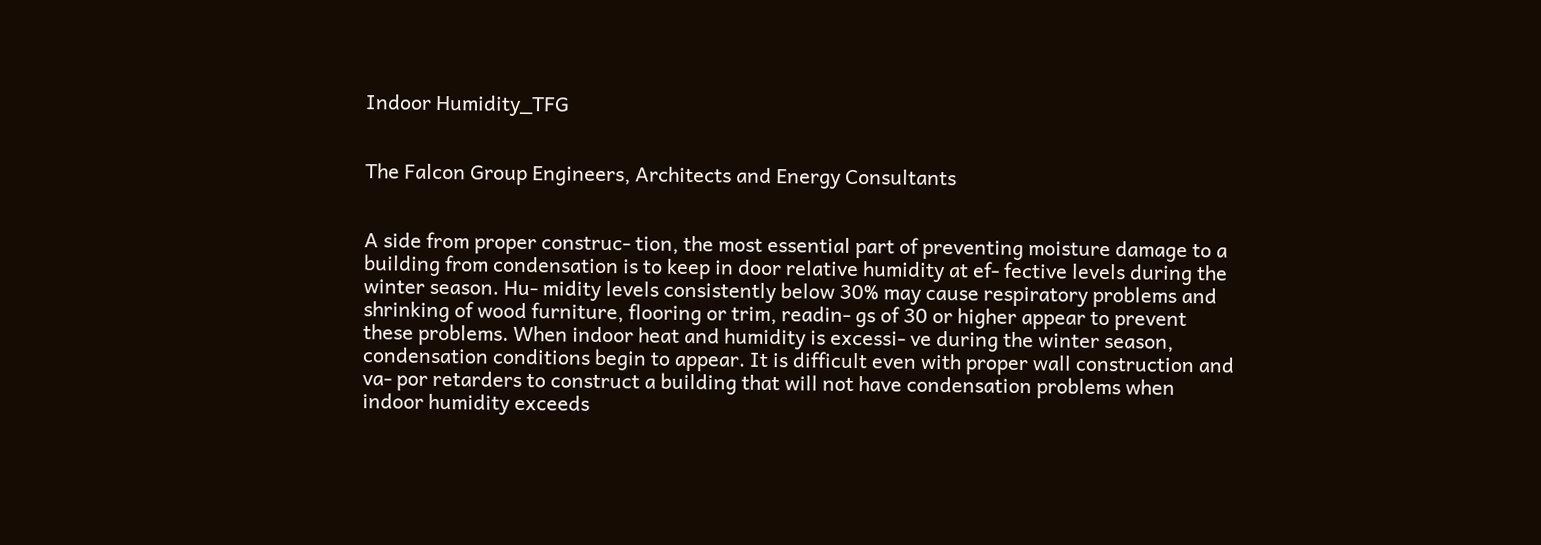Indoor Humidity_TFG


The Falcon Group Engineers, Architects and Energy Consultants


A side from proper construc- tion, the most essential part of preventing moisture damage to a building from condensation is to keep in door relative humidity at ef- fective levels during the winter season. Hu- midity levels consistently below 30% may cause respiratory problems and shrinking of wood furniture, flooring or trim, readin- gs of 30 or higher appear to prevent these problems. When indoor heat and humidity is excessi- ve during the winter season, condensation conditions begin to appear. It is difficult even with proper wall construction and va- por retarders to construct a building that will not have condensation problems when indoor humidity exceeds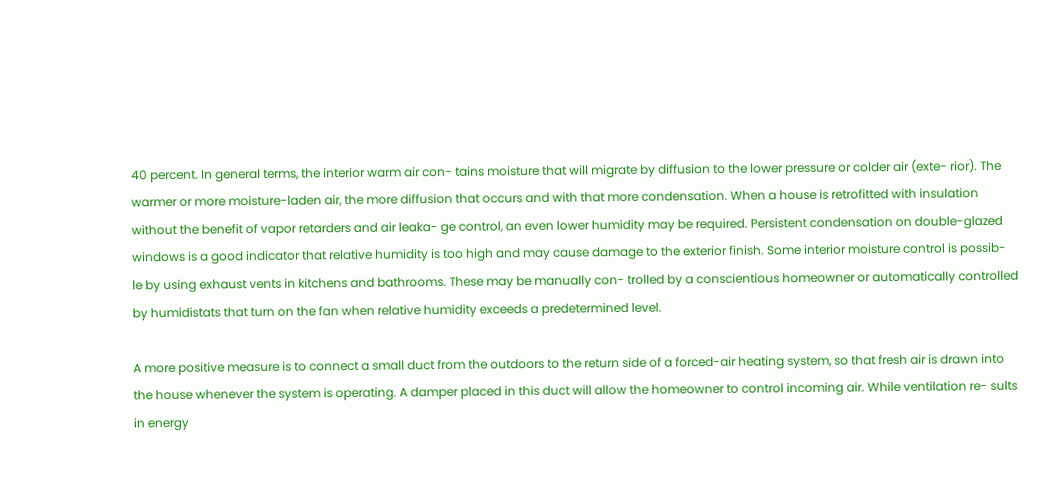40 percent. In general terms, the interior warm air con- tains moisture that will migrate by diffusion to the lower pressure or colder air (exte- rior). The warmer or more moisture-laden air, the more diffusion that occurs and with that more condensation. When a house is retrofitted with insulation without the benefit of vapor retarders and air leaka- ge control, an even lower humidity may be required. Persistent condensation on double-glazed windows is a good indicator that relative humidity is too high and may cause damage to the exterior finish. Some interior moisture control is possib- le by using exhaust vents in kitchens and bathrooms. These may be manually con- trolled by a conscientious homeowner or automatically controlled by humidistats that turn on the fan when relative humidity exceeds a predetermined level.

A more positive measure is to connect a small duct from the outdoors to the return side of a forced-air heating system, so that fresh air is drawn into the house whenever the system is operating. A damper placed in this duct will allow the homeowner to control incoming air. While ventilation re- sults in energy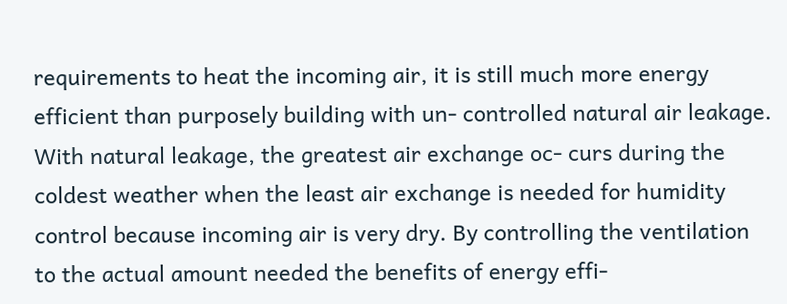requirements to heat the incoming air, it is still much more energy efficient than purposely building with un- controlled natural air leakage. With natural leakage, the greatest air exchange oc- curs during the coldest weather when the least air exchange is needed for humidity control because incoming air is very dry. By controlling the ventilation to the actual amount needed the benefits of energy effi-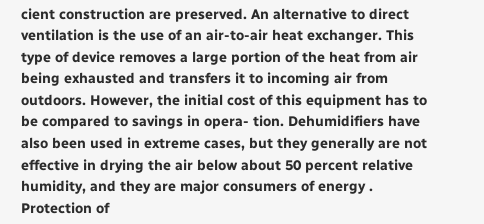cient construction are preserved. An alternative to direct ventilation is the use of an air-to-air heat exchanger. This type of device removes a large portion of the heat from air being exhausted and transfers it to incoming air from outdoors. However, the initial cost of this equipment has to be compared to savings in opera- tion. Dehumidifiers have also been used in extreme cases, but they generally are not effective in drying the air below about 50 percent relative humidity, and they are major consumers of energy . Protection of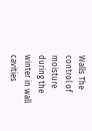Walls The control of moisture during the winter in wall cavities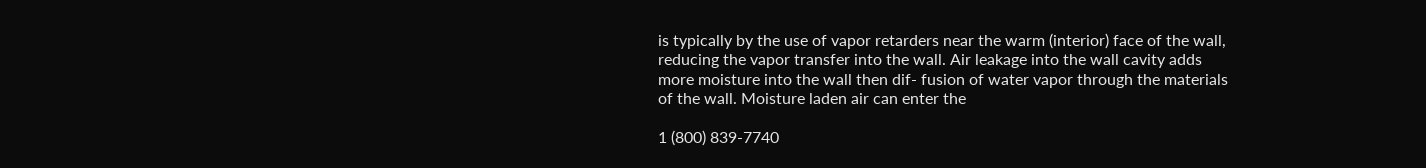is typically by the use of vapor retarders near the warm (interior) face of the wall, reducing the vapor transfer into the wall. Air leakage into the wall cavity adds more moisture into the wall then dif- fusion of water vapor through the materials of the wall. Moisture laden air can enter the

1 (800) 839-7740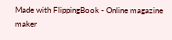Made with FlippingBook - Online magazine maker